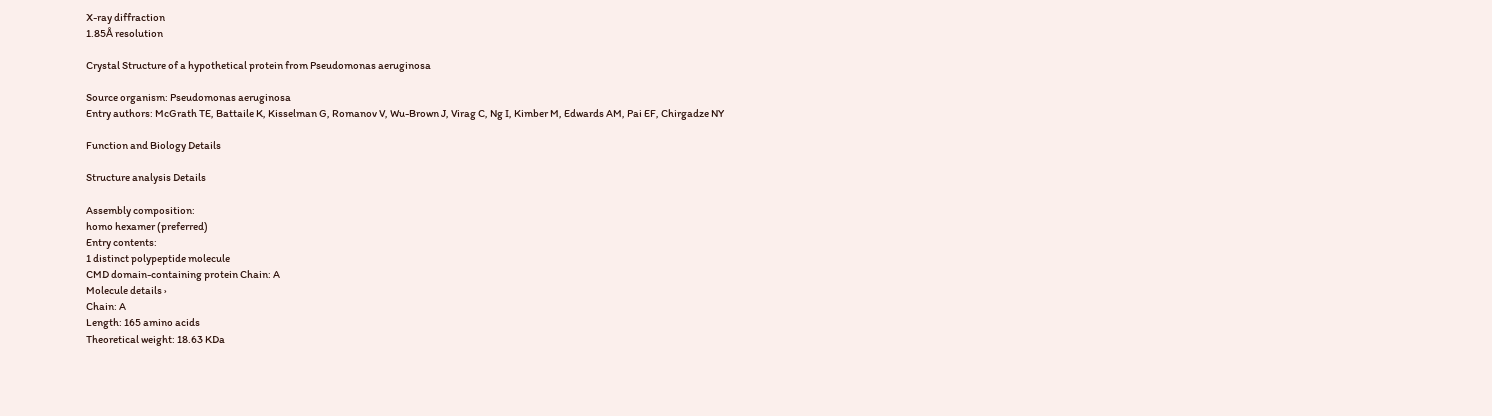X-ray diffraction
1.85Å resolution

Crystal Structure of a hypothetical protein from Pseudomonas aeruginosa

Source organism: Pseudomonas aeruginosa
Entry authors: McGrath TE, Battaile K, Kisselman G, Romanov V, Wu-Brown J, Virag C, Ng I, Kimber M, Edwards AM, Pai EF, Chirgadze NY

Function and Biology Details

Structure analysis Details

Assembly composition:
homo hexamer (preferred)
Entry contents:
1 distinct polypeptide molecule
CMD domain-containing protein Chain: A
Molecule details ›
Chain: A
Length: 165 amino acids
Theoretical weight: 18.63 KDa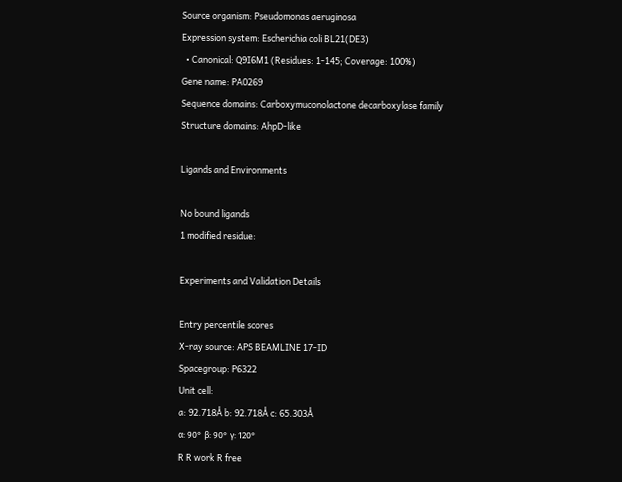Source organism: Pseudomonas aeruginosa
Expression system: Escherichia coli BL21(DE3)
  • Canonical: Q9I6M1 (Residues: 1-145; Coverage: 100%)
Gene name: PA0269
Sequence domains: Carboxymuconolactone decarboxylase family
Structure domains: AhpD-like

Ligands and Environments

No bound ligands
1 modified residue:

Experiments and Validation Details

Entry percentile scores
X-ray source: APS BEAMLINE 17-ID
Spacegroup: P6322
Unit cell:
a: 92.718Å b: 92.718Å c: 65.303Å
α: 90° β: 90° γ: 120°
R R work R free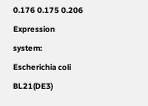0.176 0.175 0.206
Expression system: Escherichia coli BL21(DE3)